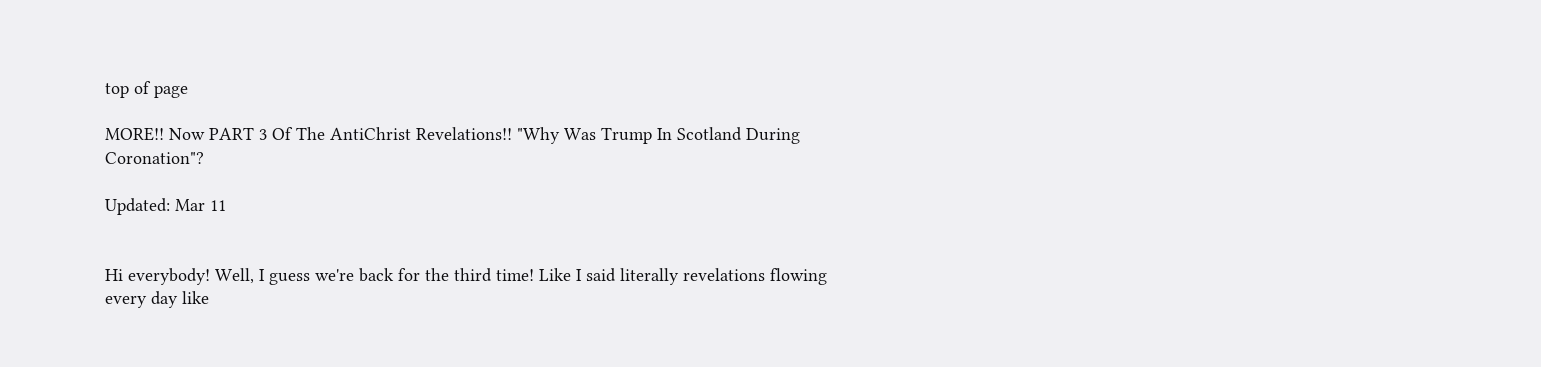top of page

MORE!! Now PART 3 Of The AntiChrist Revelations!! "Why Was Trump In Scotland During Coronation"?

Updated: Mar 11


Hi everybody! Well, I guess we're back for the third time! Like I said literally revelations flowing every day like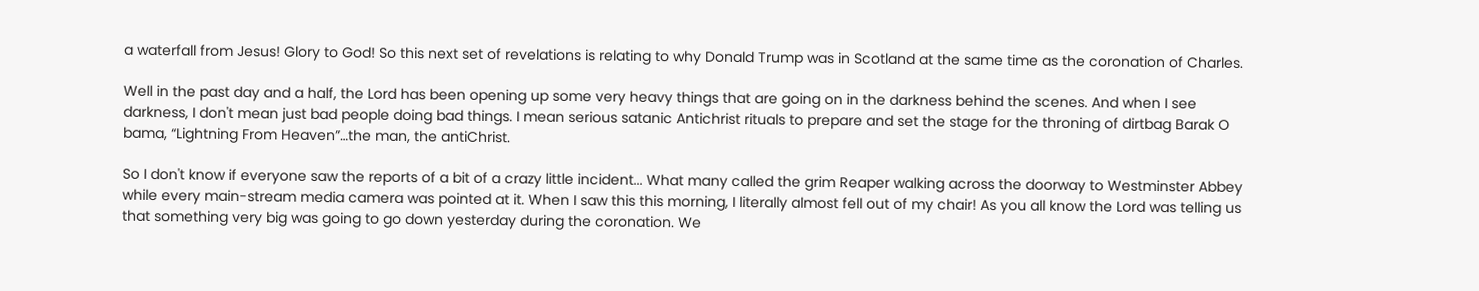a waterfall from Jesus! Glory to God! So this next set of revelations is relating to why Donald Trump was in Scotland at the same time as the coronation of Charles.

Well in the past day and a half, the Lord has been opening up some very heavy things that are going on in the darkness behind the scenes. And when I see darkness, I don't mean just bad people doing bad things. I mean serious satanic Antichrist rituals to prepare and set the stage for the throning of dirtbag Barak O bama, “Lightning From Heaven”…the man, the antiChrist.

So I don't know if everyone saw the reports of a bit of a crazy little incident... What many called the grim Reaper walking across the doorway to Westminster Abbey while every main-stream media camera was pointed at it. When I saw this this morning, I literally almost fell out of my chair! As you all know the Lord was telling us that something very big was going to go down yesterday during the coronation. We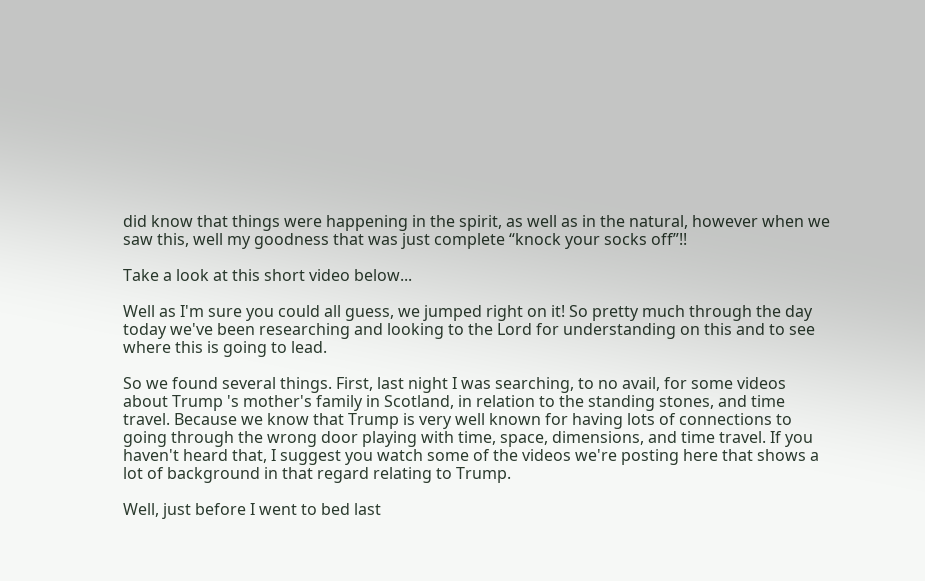did know that things were happening in the spirit, as well as in the natural, however when we saw this, well my goodness that was just complete “knock your socks off”!!

Take a look at this short video below...

Well as I'm sure you could all guess, we jumped right on it! So pretty much through the day today we've been researching and looking to the Lord for understanding on this and to see where this is going to lead.

So we found several things. First, last night I was searching, to no avail, for some videos about Trump 's mother's family in Scotland, in relation to the standing stones, and time travel. Because we know that Trump is very well known for having lots of connections to going through the wrong door playing with time, space, dimensions, and time travel. If you haven't heard that, I suggest you watch some of the videos we're posting here that shows a lot of background in that regard relating to Trump.

Well, just before I went to bed last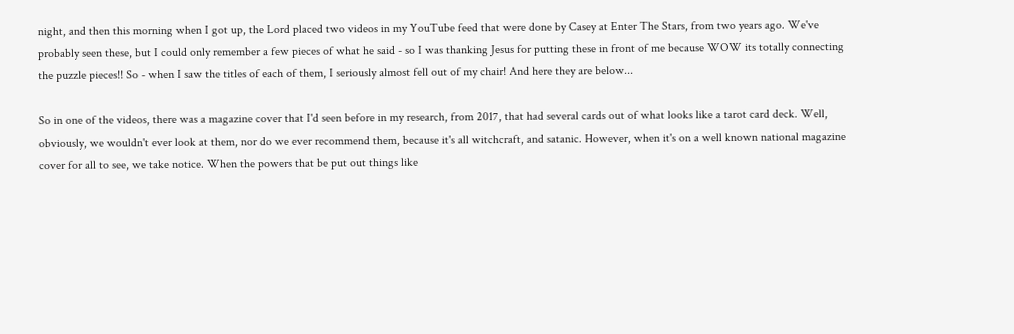night, and then this morning when I got up, the Lord placed two videos in my YouTube feed that were done by Casey at Enter The Stars, from two years ago. We've probably seen these, but I could only remember a few pieces of what he said - so I was thanking Jesus for putting these in front of me because WOW its totally connecting the puzzle pieces!! So - when I saw the titles of each of them, I seriously almost fell out of my chair! And here they are below...

So in one of the videos, there was a magazine cover that I'd seen before in my research, from 2017, that had several cards out of what looks like a tarot card deck. Well, obviously, we wouldn't ever look at them, nor do we ever recommend them, because it's all witchcraft, and satanic. However, when it's on a well known national magazine cover for all to see, we take notice. When the powers that be put out things like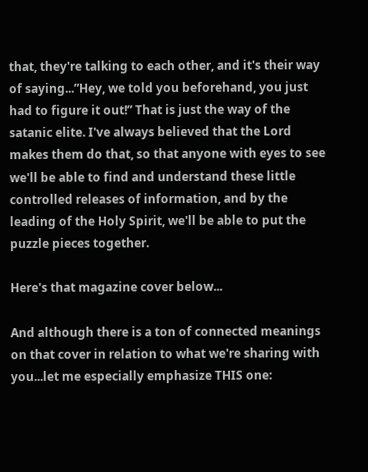that, they're talking to each other, and it's their way of saying...”Hey, we told you beforehand, you just had to figure it out!” That is just the way of the satanic elite. I've always believed that the Lord makes them do that, so that anyone with eyes to see we'll be able to find and understand these little controlled releases of information, and by the leading of the Holy Spirit, we'll be able to put the puzzle pieces together.

Here's that magazine cover below...

And although there is a ton of connected meanings on that cover in relation to what we're sharing with you...let me especially emphasize THIS one: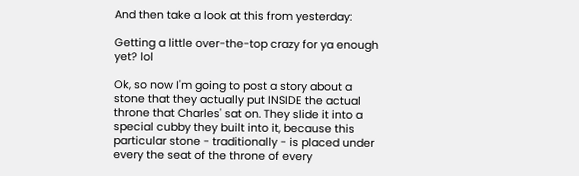And then take a look at this from yesterday:

Getting a little over-the-top crazy for ya enough yet? lol

Ok, so now I'm going to post a story about a stone that they actually put INSIDE the actual throne that Charles' sat on. They slide it into a special cubby they built into it, because this particular stone - traditionally - is placed under every the seat of the throne of every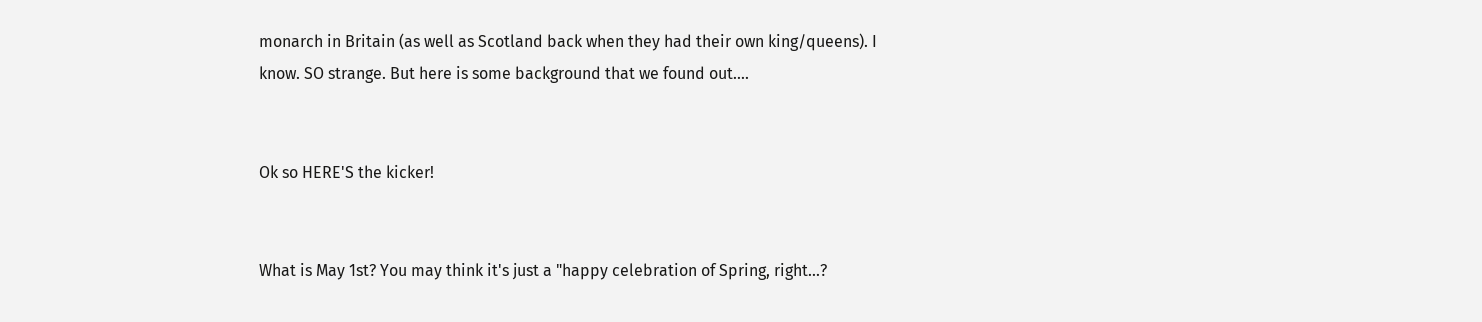monarch in Britain (as well as Scotland back when they had their own king/queens). I know. SO strange. But here is some background that we found out....


Ok so HERE'S the kicker!


What is May 1st? You may think it's just a "happy celebration of Spring, right...?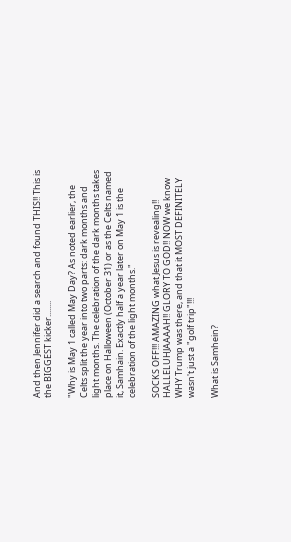And then Jennifer did a search and found THIS!! This is the BIGGEST kicker........

"Why is May 1 called May Day? As noted earlier, the Celts split the year into two parts: dark months and light months. The celebration of the dark months takes place on Halloween (October 31) or as the Celts named it, Samhain. Exactly half a year later on May 1 is the celebration of the light months."

SOCKS OFF!!! AMAZING what Jesus is revealing!! HALLELUHJAAAAH!! GLORY TO GOD!! NOW we know WHY Trump was there, and that it MOST DEFINITELY wasn't just a "golf trip"!!!

What is Samhein?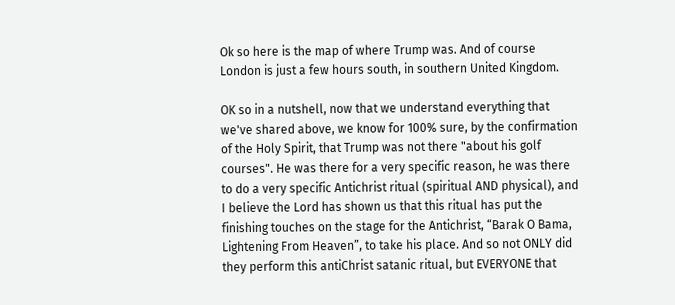Ok so here is the map of where Trump was. And of course London is just a few hours south, in southern United Kingdom.

OK so in a nutshell, now that we understand everything that we've shared above, we know for 100% sure, by the confirmation of the Holy Spirit, that Trump was not there "about his golf courses". He was there for a very specific reason, he was there to do a very specific Antichrist ritual (spiritual AND physical), and I believe the Lord has shown us that this ritual has put the finishing touches on the stage for the Antichrist, “Barak O Bama, Lightening From Heaven”, to take his place. And so not ONLY did they perform this antiChrist satanic ritual, but EVERYONE that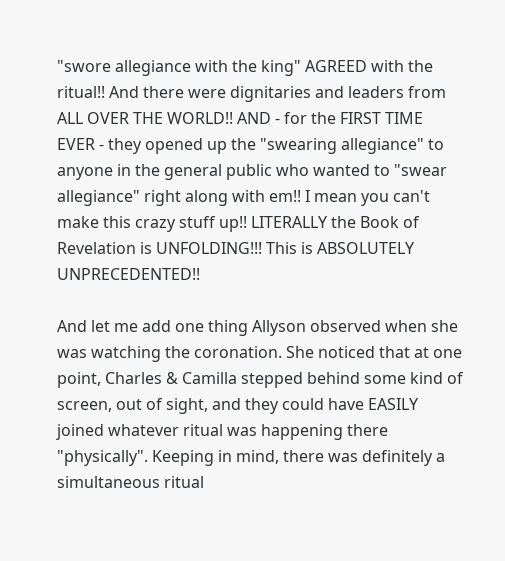"swore allegiance with the king" AGREED with the ritual!! And there were dignitaries and leaders from ALL OVER THE WORLD!! AND - for the FIRST TIME EVER - they opened up the "swearing allegiance" to anyone in the general public who wanted to "swear allegiance" right along with em!! I mean you can't make this crazy stuff up!! LITERALLY the Book of Revelation is UNFOLDING!!! This is ABSOLUTELY UNPRECEDENTED!!

And let me add one thing Allyson observed when she was watching the coronation. She noticed that at one point, Charles & Camilla stepped behind some kind of screen, out of sight, and they could have EASILY joined whatever ritual was happening there "physically". Keeping in mind, there was definitely a simultaneous ritual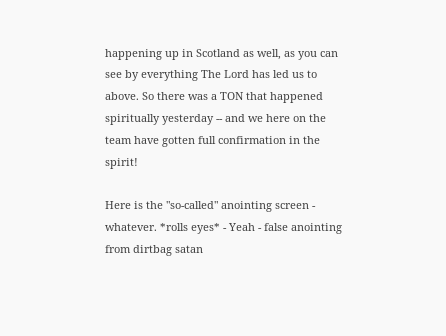happening up in Scotland as well, as you can see by everything The Lord has led us to above. So there was a TON that happened spiritually yesterday -- and we here on the team have gotten full confirmation in the spirit!

Here is the "so-called" anointing screen - whatever. *rolls eyes* - Yeah - false anointing from dirtbag satan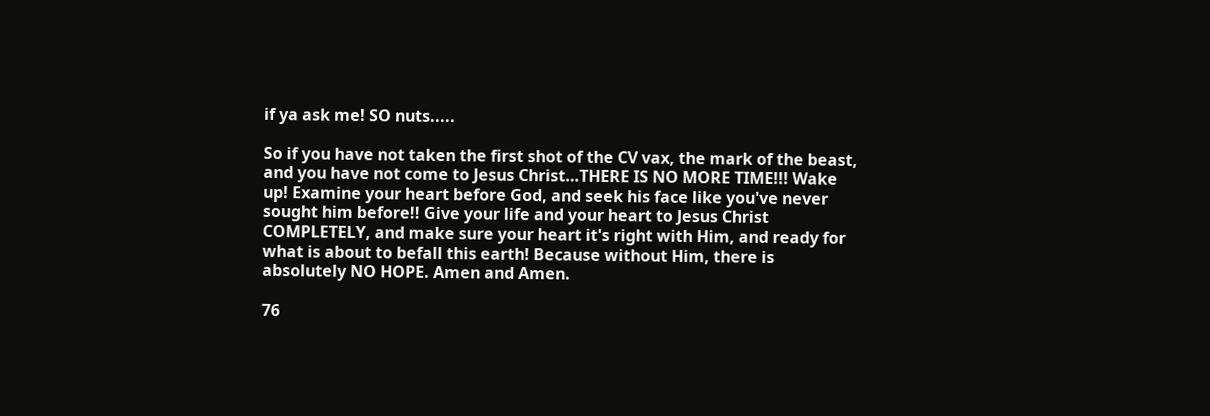if ya ask me! SO nuts.....

So if you have not taken the first shot of the CV vax, the mark of the beast, and you have not come to Jesus Christ…THERE IS NO MORE TIME!!! Wake up! Examine your heart before God, and seek his face like you've never sought him before!! Give your life and your heart to Jesus Christ COMPLETELY, and make sure your heart it's right with Him, and ready for what is about to befall this earth! Because without Him, there is absolutely NO HOPE. Amen and Amen.

76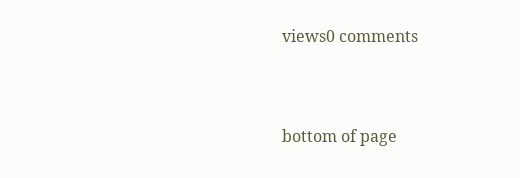views0 comments


bottom of page